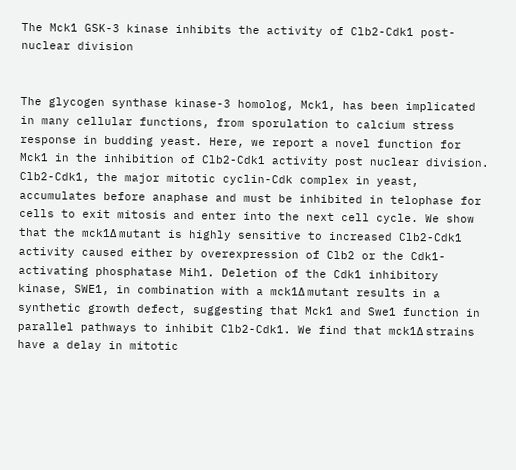The Mck1 GSK-3 kinase inhibits the activity of Clb2-Cdk1 post-nuclear division


The glycogen synthase kinase-3 homolog, Mck1, has been implicated in many cellular functions, from sporulation to calcium stress response in budding yeast. Here, we report a novel function for Mck1 in the inhibition of Clb2-Cdk1 activity post nuclear division. Clb2-Cdk1, the major mitotic cyclin-Cdk complex in yeast, accumulates before anaphase and must be inhibited in telophase for cells to exit mitosis and enter into the next cell cycle. We show that the mck1Δ mutant is highly sensitive to increased Clb2-Cdk1 activity caused either by overexpression of Clb2 or the Cdk1-activating phosphatase Mih1. Deletion of the Cdk1 inhibitory kinase, SWE1, in combination with a mck1Δ mutant results in a synthetic growth defect, suggesting that Mck1 and Swe1 function in parallel pathways to inhibit Clb2-Cdk1. We find that mck1Δ strains have a delay in mitotic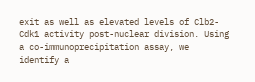exit as well as elevated levels of Clb2-Cdk1 activity post-nuclear division. Using a co-immunoprecipitation assay, we identify a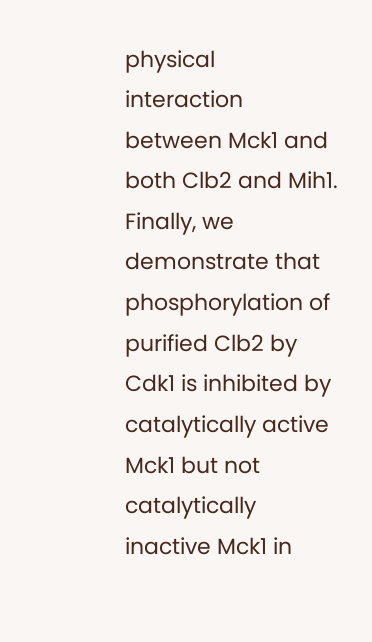physical interaction between Mck1 and both Clb2 and Mih1. Finally, we demonstrate that phosphorylation of purified Clb2 by Cdk1 is inhibited by catalytically active Mck1 but not catalytically inactive Mck1 in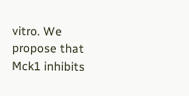vitro. We propose that Mck1 inhibits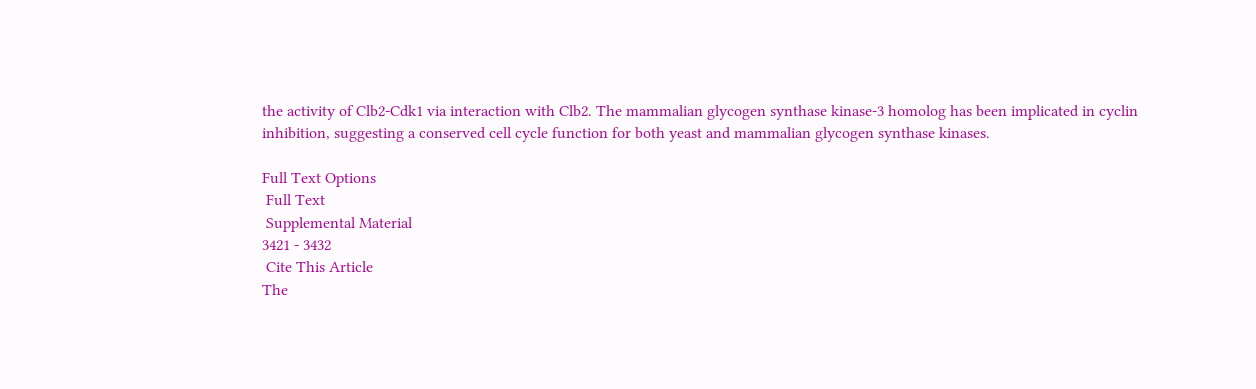the activity of Clb2-Cdk1 via interaction with Clb2. The mammalian glycogen synthase kinase-3 homolog has been implicated in cyclin inhibition, suggesting a conserved cell cycle function for both yeast and mammalian glycogen synthase kinases.

Full Text Options
 Full Text
 Supplemental Material
3421 - 3432
 Cite This Article
The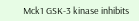Mck1 GSK-3 kinase inhibits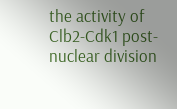the activity of Clb2-Cdk1 post-nuclear division